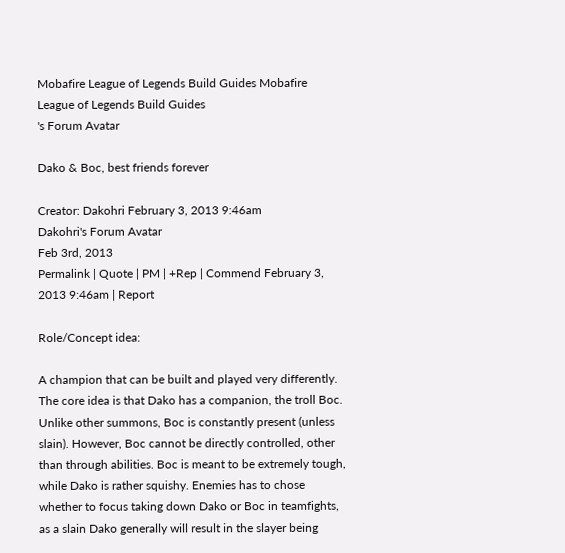Mobafire League of Legends Build Guides Mobafire League of Legends Build Guides
's Forum Avatar

Dako & Boc, best friends forever

Creator: Dakohri February 3, 2013 9:46am
Dakohri's Forum Avatar
Feb 3rd, 2013
Permalink | Quote | PM | +Rep | Commend February 3, 2013 9:46am | Report

Role/Concept idea:

A champion that can be built and played very differently. The core idea is that Dako has a companion, the troll Boc. Unlike other summons, Boc is constantly present (unless slain). However, Boc cannot be directly controlled, other than through abilities. Boc is meant to be extremely tough, while Dako is rather squishy. Enemies has to chose whether to focus taking down Dako or Boc in teamfights, as a slain Dako generally will result in the slayer being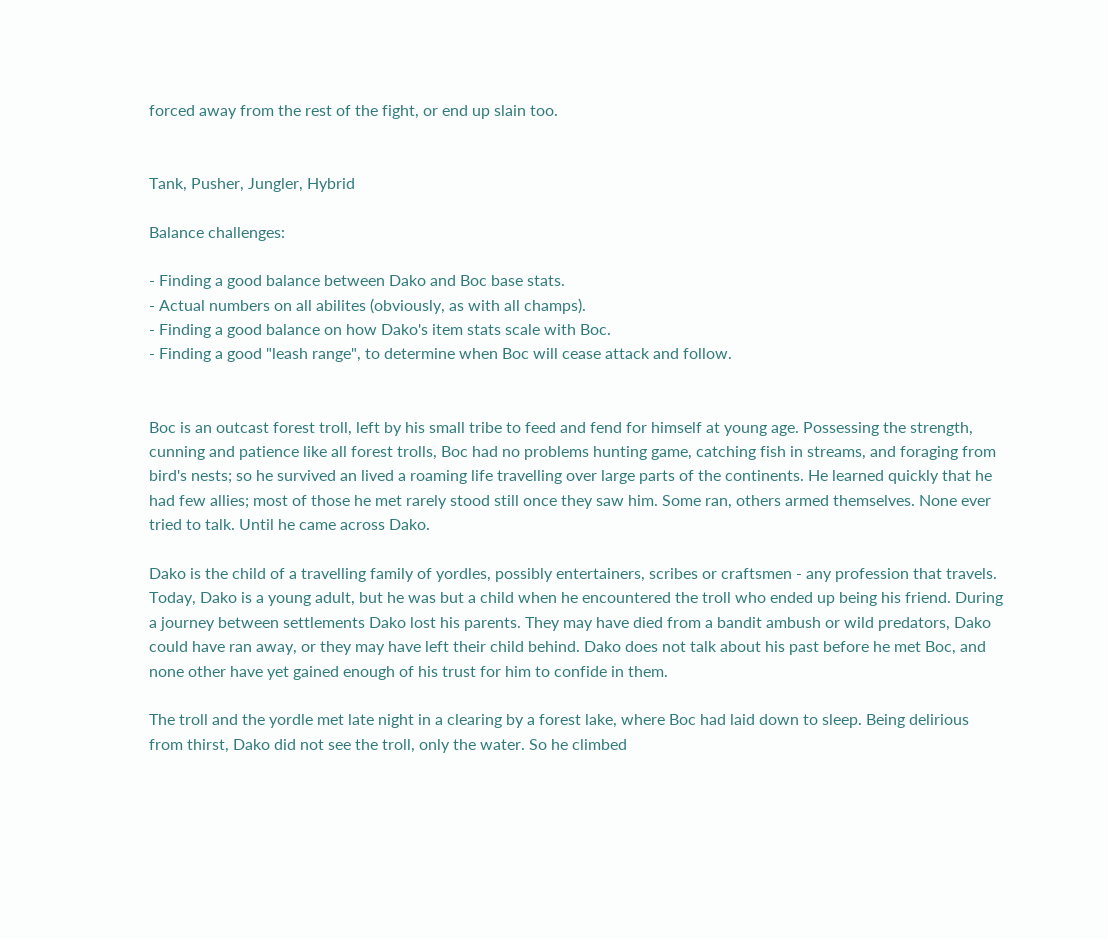forced away from the rest of the fight, or end up slain too.


Tank, Pusher, Jungler, Hybrid

Balance challenges:

- Finding a good balance between Dako and Boc base stats.
- Actual numbers on all abilites (obviously, as with all champs).
- Finding a good balance on how Dako's item stats scale with Boc.
- Finding a good "leash range", to determine when Boc will cease attack and follow.


Boc is an outcast forest troll, left by his small tribe to feed and fend for himself at young age. Possessing the strength, cunning and patience like all forest trolls, Boc had no problems hunting game, catching fish in streams, and foraging from bird's nests; so he survived an lived a roaming life travelling over large parts of the continents. He learned quickly that he had few allies; most of those he met rarely stood still once they saw him. Some ran, others armed themselves. None ever tried to talk. Until he came across Dako.

Dako is the child of a travelling family of yordles, possibly entertainers, scribes or craftsmen - any profession that travels. Today, Dako is a young adult, but he was but a child when he encountered the troll who ended up being his friend. During a journey between settlements Dako lost his parents. They may have died from a bandit ambush or wild predators, Dako could have ran away, or they may have left their child behind. Dako does not talk about his past before he met Boc, and none other have yet gained enough of his trust for him to confide in them.

The troll and the yordle met late night in a clearing by a forest lake, where Boc had laid down to sleep. Being delirious from thirst, Dako did not see the troll, only the water. So he climbed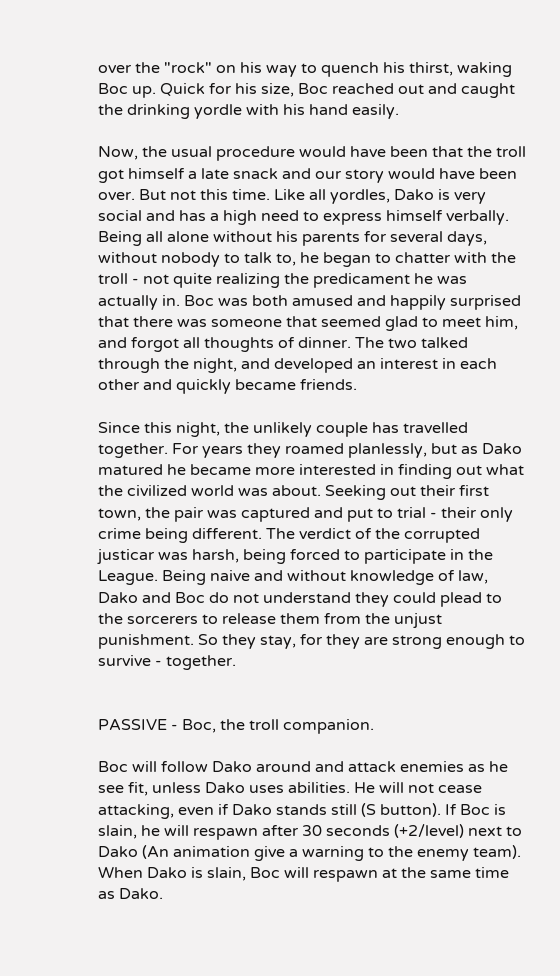over the "rock" on his way to quench his thirst, waking Boc up. Quick for his size, Boc reached out and caught the drinking yordle with his hand easily.

Now, the usual procedure would have been that the troll got himself a late snack and our story would have been over. But not this time. Like all yordles, Dako is very social and has a high need to express himself verbally. Being all alone without his parents for several days, without nobody to talk to, he began to chatter with the troll - not quite realizing the predicament he was actually in. Boc was both amused and happily surprised that there was someone that seemed glad to meet him, and forgot all thoughts of dinner. The two talked through the night, and developed an interest in each other and quickly became friends.

Since this night, the unlikely couple has travelled together. For years they roamed planlessly, but as Dako matured he became more interested in finding out what the civilized world was about. Seeking out their first town, the pair was captured and put to trial - their only crime being different. The verdict of the corrupted justicar was harsh, being forced to participate in the League. Being naive and without knowledge of law, Dako and Boc do not understand they could plead to the sorcerers to release them from the unjust punishment. So they stay, for they are strong enough to survive - together.


PASSIVE - Boc, the troll companion.

Boc will follow Dako around and attack enemies as he see fit, unless Dako uses abilities. He will not cease attacking, even if Dako stands still (S button). If Boc is slain, he will respawn after 30 seconds (+2/level) next to Dako (An animation give a warning to the enemy team). When Dako is slain, Boc will respawn at the same time as Dako.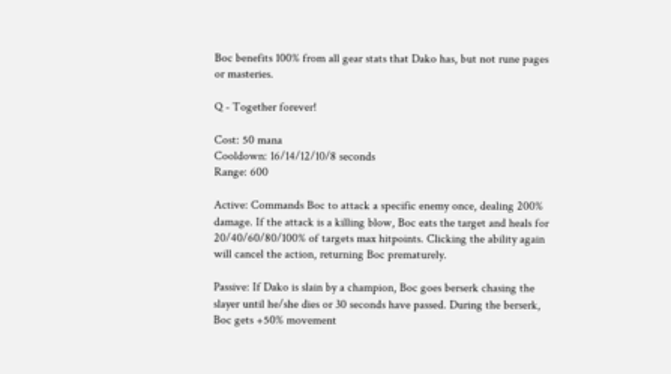Boc benefits 100% from all gear stats that Dako has, but not rune pages or masteries.

Q - Together forever!

Cost: 50 mana
Cooldown: 16/14/12/10/8 seconds
Range: 600

Active: Commands Boc to attack a specific enemy once, dealing 200% damage. If the attack is a killing blow, Boc eats the target and heals for 20/40/60/80/100% of targets max hitpoints. Clicking the ability again will cancel the action, returning Boc prematurely.

Passive: If Dako is slain by a champion, Boc goes berserk chasing the slayer until he/she dies or 30 seconds have passed. During the berserk, Boc gets +50% movement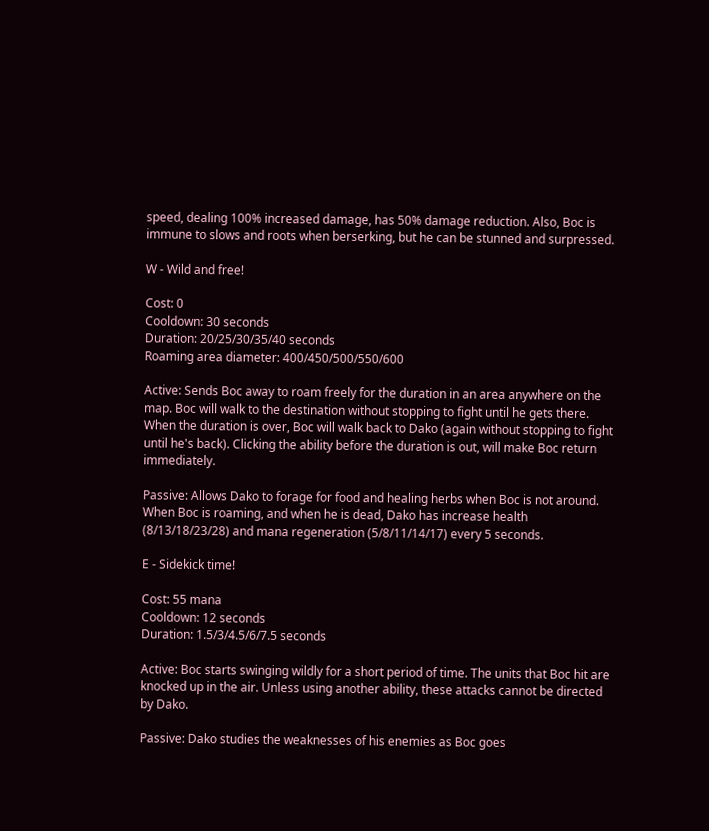speed, dealing 100% increased damage, has 50% damage reduction. Also, Boc is immune to slows and roots when berserking, but he can be stunned and surpressed.

W - Wild and free!

Cost: 0
Cooldown: 30 seconds
Duration: 20/25/30/35/40 seconds
Roaming area diameter: 400/450/500/550/600

Active: Sends Boc away to roam freely for the duration in an area anywhere on the map. Boc will walk to the destination without stopping to fight until he gets there. When the duration is over, Boc will walk back to Dako (again without stopping to fight until he's back). Clicking the ability before the duration is out, will make Boc return immediately.

Passive: Allows Dako to forage for food and healing herbs when Boc is not around. When Boc is roaming, and when he is dead, Dako has increase health (8/13/18/23/28) and mana regeneration (5/8/11/14/17) every 5 seconds.

E - Sidekick time!

Cost: 55 mana
Cooldown: 12 seconds
Duration: 1.5/3/4.5/6/7.5 seconds

Active: Boc starts swinging wildly for a short period of time. The units that Boc hit are knocked up in the air. Unless using another ability, these attacks cannot be directed by Dako.

Passive: Dako studies the weaknesses of his enemies as Boc goes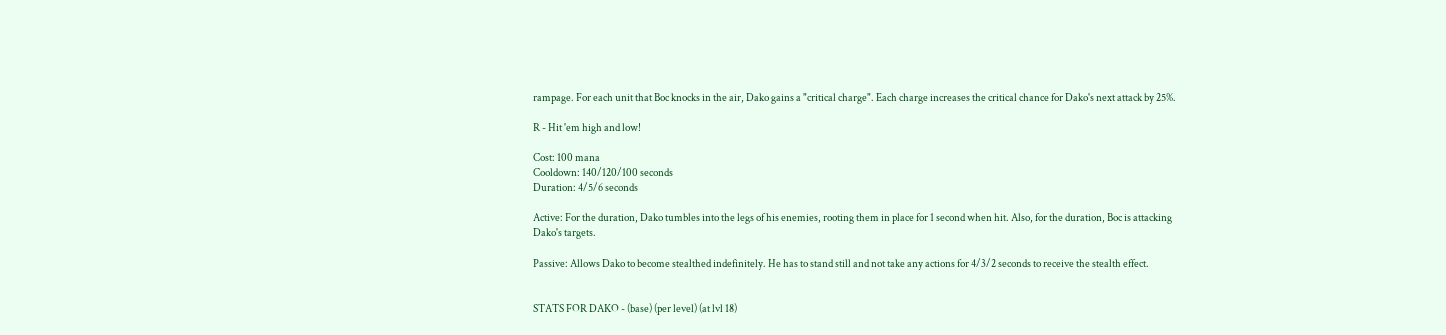rampage. For each unit that Boc knocks in the air, Dako gains a "critical charge". Each charge increases the critical chance for Dako's next attack by 25%.

R - Hit 'em high and low!

Cost: 100 mana
Cooldown: 140/120/100 seconds
Duration: 4/5/6 seconds

Active: For the duration, Dako tumbles into the legs of his enemies, rooting them in place for 1 second when hit. Also, for the duration, Boc is attacking Dako's targets.

Passive: Allows Dako to become stealthed indefinitely. He has to stand still and not take any actions for 4/3/2 seconds to receive the stealth effect.


STATS FOR DAKO - (base) (per level) (at lvl 18)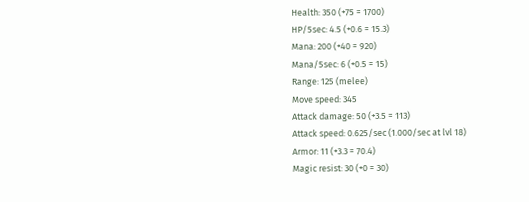Health: 350 (+75 = 1700)
HP/5sec: 4.5 (+0.6 = 15.3)
Mana: 200 (+40 = 920)
Mana/5sec: 6 (+0.5 = 15)
Range: 125 (melee)
Move speed: 345
Attack damage: 50 (+3.5 = 113)
Attack speed: 0.625/sec (1.000/sec at lvl 18)
Armor: 11 (+3.3 = 70.4)
Magic resist: 30 (+0 = 30)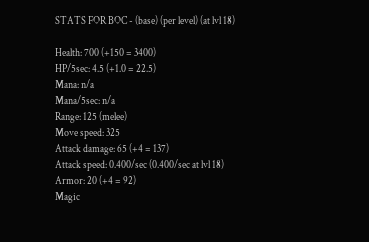STATS FOR BOC - (base) (per level) (at lvl 18)

Health: 700 (+150 = 3400)
HP/5sec: 4.5 (+1.0 = 22.5)
Mana: n/a
Mana/5sec: n/a
Range: 125 (melee)
Move speed: 325
Attack damage: 65 (+4 = 137)
Attack speed: 0.400/sec (0.400/sec at lvl 18)
Armor: 20 (+4 = 92)
Magic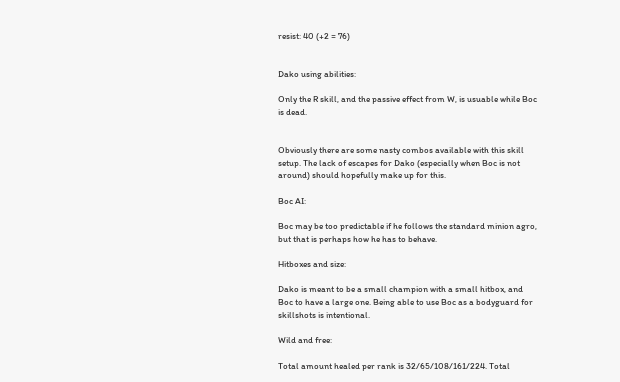resist: 40 (+2 = 76)


Dako using abilities:

Only the R skill, and the passive effect from W, is usuable while Boc is dead.


Obviously there are some nasty combos available with this skill setup. The lack of escapes for Dako (especially when Boc is not around) should hopefully make up for this.

Boc AI:

Boc may be too predictable if he follows the standard minion agro, but that is perhaps how he has to behave.

Hitboxes and size:

Dako is meant to be a small champion with a small hitbox, and Boc to have a large one. Being able to use Boc as a bodyguard for skillshots is intentional.

Wild and free:

Total amount healed per rank is 32/65/108/161/224. Total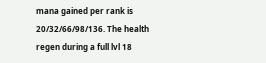mana gained per rank is 20/32/66/98/136. The health regen during a full lvl 18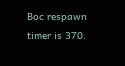Boc respawn timer is 370.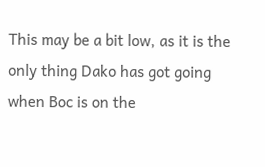This may be a bit low, as it is the only thing Dako has got going when Boc is on the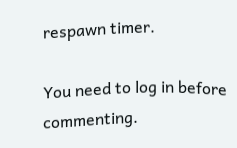respawn timer.

You need to log in before commenting.